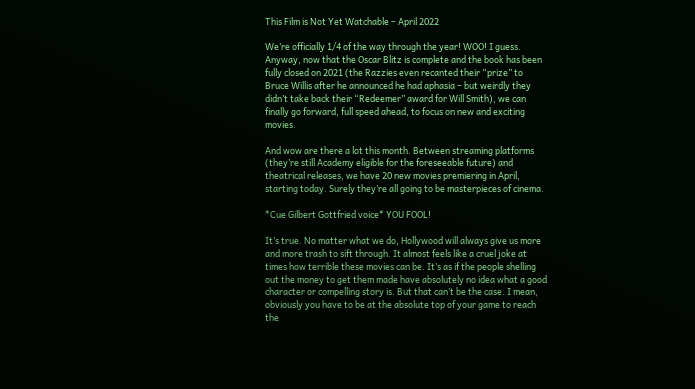This Film is Not Yet Watchable – April 2022

We’re officially 1/4 of the way through the year! WOO! I guess. Anyway, now that the Oscar Blitz is complete and the book has been fully closed on 2021 (the Razzies even recanted their “prize” to Bruce Willis after he announced he had aphasia – but weirdly they didn’t take back their “Redeemer” award for Will Smith), we can finally go forward, full speed ahead, to focus on new and exciting movies.

And wow are there a lot this month. Between streaming platforms (they’re still Academy eligible for the foreseeable future) and theatrical releases, we have 20 new movies premiering in April, starting today. Surely they’re all going to be masterpieces of cinema.

*Cue Gilbert Gottfried voice* YOU FOOL!

It’s true. No matter what we do, Hollywood will always give us more and more trash to sift through. It almost feels like a cruel joke at times how terrible these movies can be. It’s as if the people shelling out the money to get them made have absolutely no idea what a good character or compelling story is. But that can’t be the case. I mean, obviously you have to be at the absolute top of your game to reach the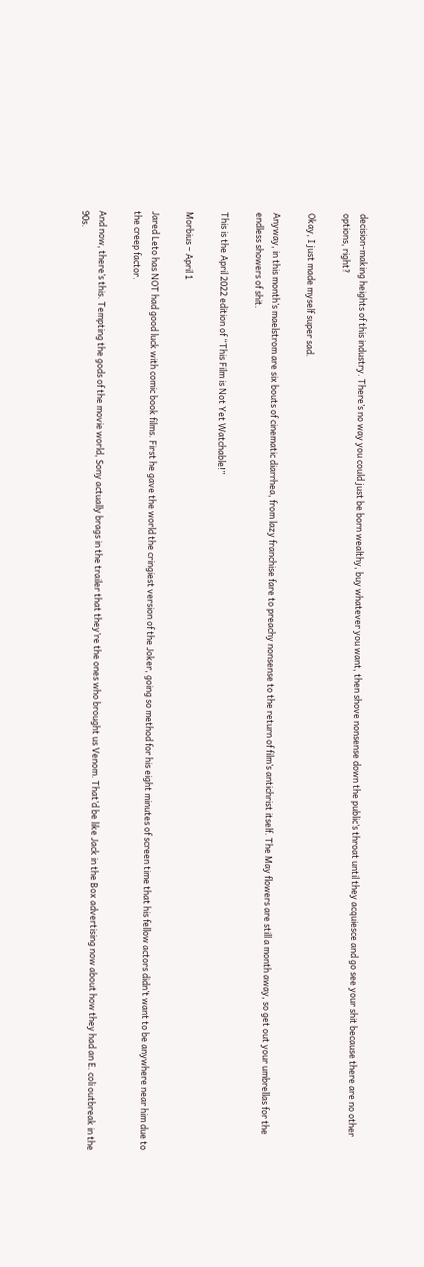decision-making heights of this industry. There’s no way you could just be born wealthy, buy whatever you want, then shove nonsense down the public’s throat until they acquiesce and go see your shit because there are no other options, right?

Okay, I just made myself super sad.

Anyway, in this month’s maelstrom are six bouts of cinematic diarrhea, from lazy franchise fare to preachy nonsense to the return of film’s antichrist itself. The May flowers are still a month away, so get out your umbrellas for the endless showers of shit.

This is the April 2022 edition of “This Film is Not Yet Watchable!”

Morbius – April 1

Jared Leto has NOT had good luck with comic book films. First he gave the world the cringiest version of the Joker, going so method for his eight minutes of screen time that his fellow actors didn’t want to be anywhere near him due to the creep factor.

And now, there’s this. Tempting the gods of the movie world, Sony actually brags in the trailer that they’re the ones who brought us Venom. That’d be like Jack in the Box advertising now about how they had an E. coli outbreak in the 90s.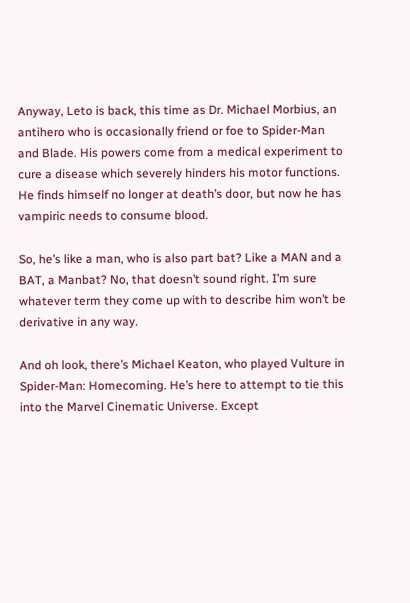Anyway, Leto is back, this time as Dr. Michael Morbius, an antihero who is occasionally friend or foe to Spider-Man and Blade. His powers come from a medical experiment to cure a disease which severely hinders his motor functions. He finds himself no longer at death’s door, but now he has vampiric needs to consume blood.

So, he’s like a man, who is also part bat? Like a MAN and a BAT, a Manbat? No, that doesn’t sound right. I’m sure whatever term they come up with to describe him won’t be derivative in any way.

And oh look, there’s Michael Keaton, who played Vulture in Spider-Man: Homecoming. He’s here to attempt to tie this into the Marvel Cinematic Universe. Except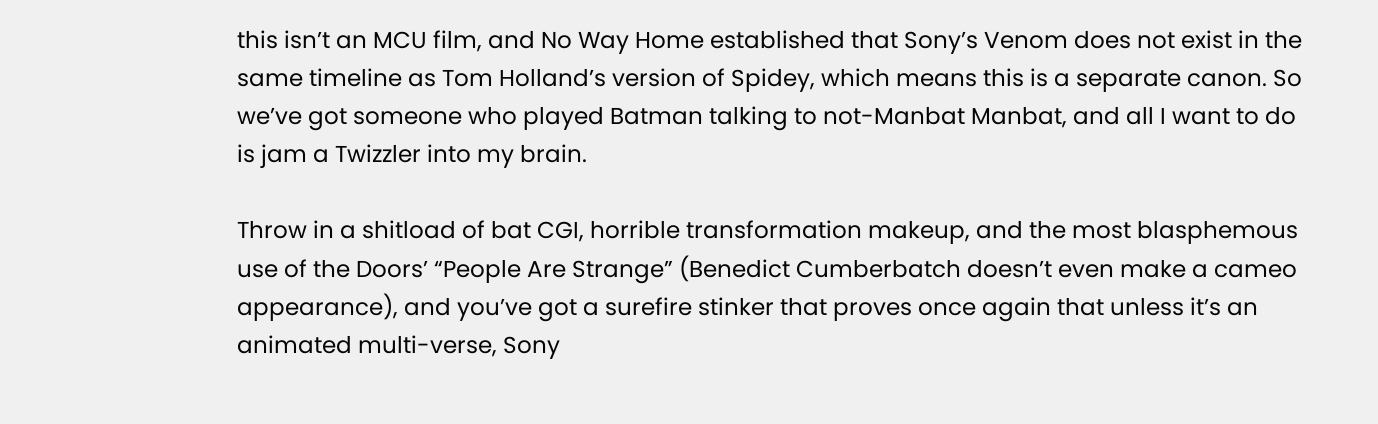this isn’t an MCU film, and No Way Home established that Sony’s Venom does not exist in the same timeline as Tom Holland’s version of Spidey, which means this is a separate canon. So we’ve got someone who played Batman talking to not-Manbat Manbat, and all I want to do is jam a Twizzler into my brain.

Throw in a shitload of bat CGI, horrible transformation makeup, and the most blasphemous use of the Doors’ “People Are Strange” (Benedict Cumberbatch doesn’t even make a cameo appearance), and you’ve got a surefire stinker that proves once again that unless it’s an animated multi-verse, Sony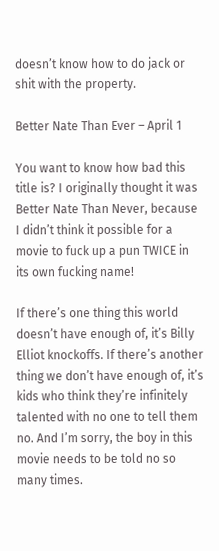doesn’t know how to do jack or shit with the property.

Better Nate Than Ever – April 1

You want to know how bad this title is? I originally thought it was Better Nate Than Never, because I didn’t think it possible for a movie to fuck up a pun TWICE in its own fucking name!

If there’s one thing this world doesn’t have enough of, it’s Billy Elliot knockoffs. If there’s another thing we don’t have enough of, it’s kids who think they’re infinitely talented with no one to tell them no. And I’m sorry, the boy in this movie needs to be told no so many times.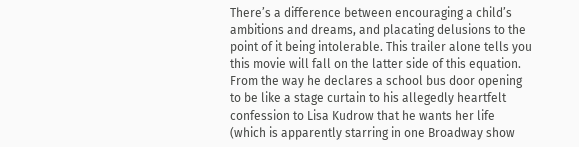There’s a difference between encouraging a child’s ambitions and dreams, and placating delusions to the point of it being intolerable. This trailer alone tells you this movie will fall on the latter side of this equation. From the way he declares a school bus door opening to be like a stage curtain to his allegedly heartfelt confession to Lisa Kudrow that he wants her life (which is apparently starring in one Broadway show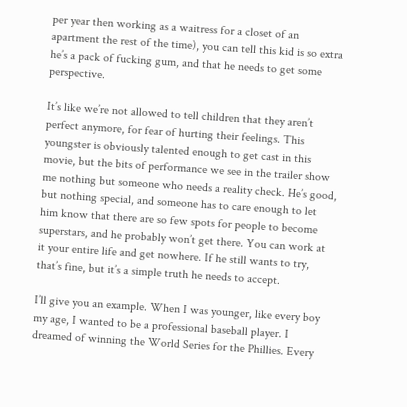per year then working as a waitress for a closet of an apartment the rest of the time), you can tell this kid is so extra he’s a pack of fucking gum, and that he needs to get some perspective.

It’s like we’re not allowed to tell children that they aren’t perfect anymore, for fear of hurting their feelings. This youngster is obviously talented enough to get cast in this movie, but the bits of performance we see in the trailer show me nothing but someone who needs a reality check. He’s good, but nothing special, and someone has to care enough to let him know that there are so few spots for people to become superstars, and he probably won’t get there. You can work at it your entire life and get nowhere. If he still wants to try, that’s fine, but it’s a simple truth he needs to accept.

I’ll give you an example. When I was younger, like every boy my age, I wanted to be a professional baseball player. I dreamed of winning the World Series for the Phillies. Every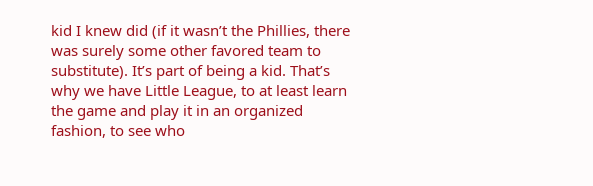kid I knew did (if it wasn’t the Phillies, there was surely some other favored team to substitute). It’s part of being a kid. That’s why we have Little League, to at least learn the game and play it in an organized fashion, to see who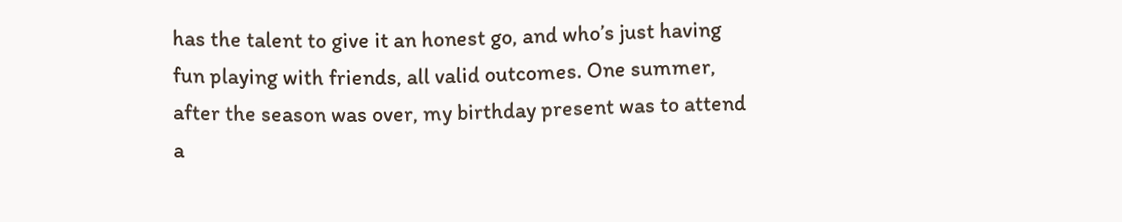has the talent to give it an honest go, and who’s just having fun playing with friends, all valid outcomes. One summer, after the season was over, my birthday present was to attend a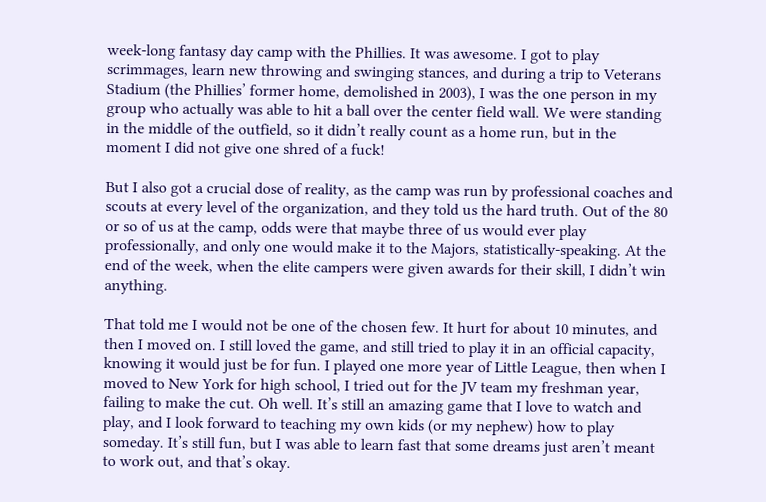week-long fantasy day camp with the Phillies. It was awesome. I got to play scrimmages, learn new throwing and swinging stances, and during a trip to Veterans Stadium (the Phillies’ former home, demolished in 2003), I was the one person in my group who actually was able to hit a ball over the center field wall. We were standing in the middle of the outfield, so it didn’t really count as a home run, but in the moment I did not give one shred of a fuck!

But I also got a crucial dose of reality, as the camp was run by professional coaches and scouts at every level of the organization, and they told us the hard truth. Out of the 80 or so of us at the camp, odds were that maybe three of us would ever play professionally, and only one would make it to the Majors, statistically-speaking. At the end of the week, when the elite campers were given awards for their skill, I didn’t win anything.

That told me I would not be one of the chosen few. It hurt for about 10 minutes, and then I moved on. I still loved the game, and still tried to play it in an official capacity, knowing it would just be for fun. I played one more year of Little League, then when I moved to New York for high school, I tried out for the JV team my freshman year, failing to make the cut. Oh well. It’s still an amazing game that I love to watch and play, and I look forward to teaching my own kids (or my nephew) how to play someday. It’s still fun, but I was able to learn fast that some dreams just aren’t meant to work out, and that’s okay.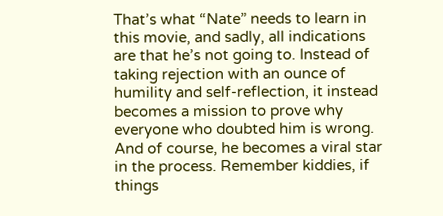That’s what “Nate” needs to learn in this movie, and sadly, all indications are that he’s not going to. Instead of taking rejection with an ounce of humility and self-reflection, it instead becomes a mission to prove why everyone who doubted him is wrong. And of course, he becomes a viral star in the process. Remember kiddies, if things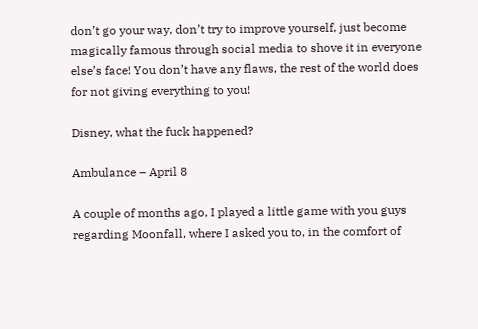don’t go your way, don’t try to improve yourself, just become magically famous through social media to shove it in everyone else’s face! You don’t have any flaws, the rest of the world does for not giving everything to you!

Disney, what the fuck happened?

Ambulance – April 8

A couple of months ago, I played a little game with you guys regarding Moonfall, where I asked you to, in the comfort of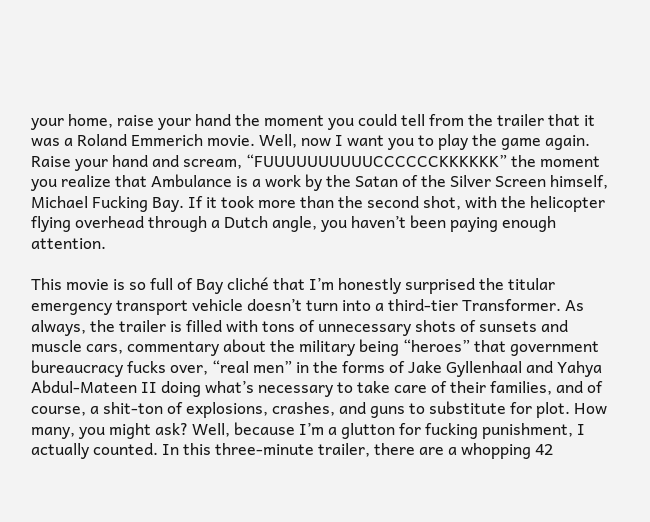your home, raise your hand the moment you could tell from the trailer that it was a Roland Emmerich movie. Well, now I want you to play the game again. Raise your hand and scream, “FUUUUUUUUUUCCCCCCKKKKKK” the moment you realize that Ambulance is a work by the Satan of the Silver Screen himself, Michael Fucking Bay. If it took more than the second shot, with the helicopter flying overhead through a Dutch angle, you haven’t been paying enough attention.

This movie is so full of Bay cliché that I’m honestly surprised the titular emergency transport vehicle doesn’t turn into a third-tier Transformer. As always, the trailer is filled with tons of unnecessary shots of sunsets and muscle cars, commentary about the military being “heroes” that government bureaucracy fucks over, “real men” in the forms of Jake Gyllenhaal and Yahya Abdul-Mateen II doing what’s necessary to take care of their families, and of course, a shit-ton of explosions, crashes, and guns to substitute for plot. How many, you might ask? Well, because I’m a glutton for fucking punishment, I actually counted. In this three-minute trailer, there are a whopping 42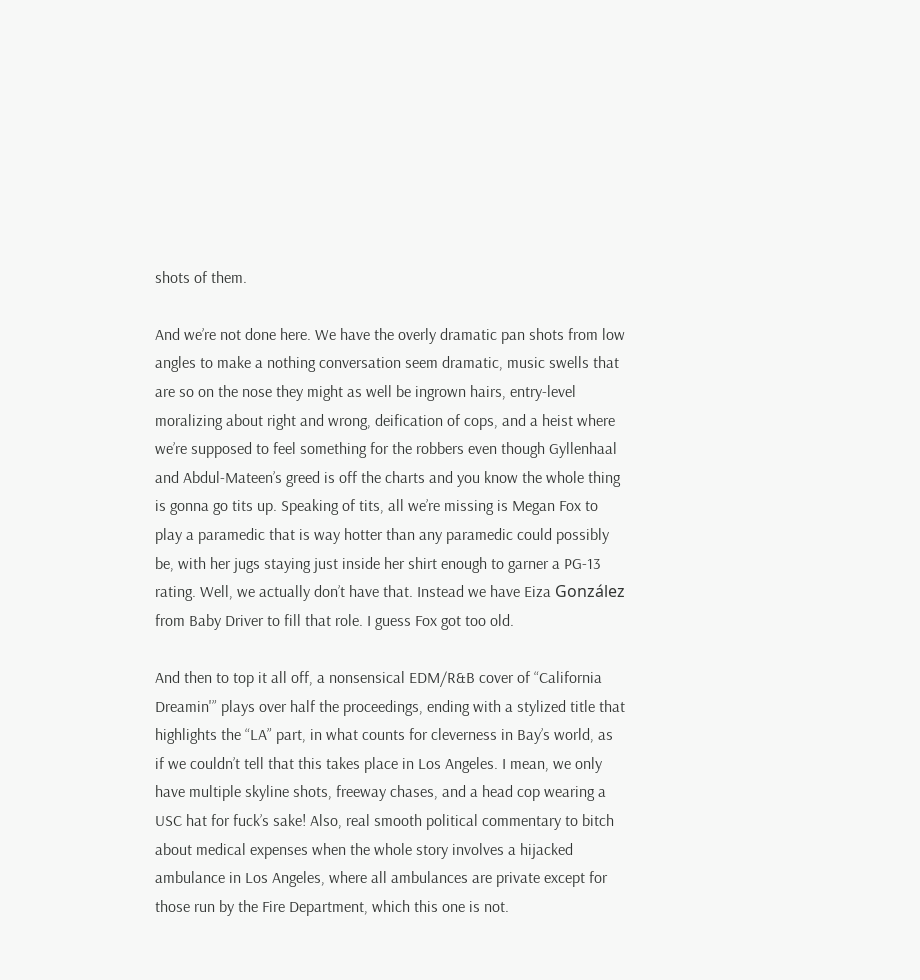shots of them.

And we’re not done here. We have the overly dramatic pan shots from low angles to make a nothing conversation seem dramatic, music swells that are so on the nose they might as well be ingrown hairs, entry-level moralizing about right and wrong, deification of cops, and a heist where we’re supposed to feel something for the robbers even though Gyllenhaal and Abdul-Mateen’s greed is off the charts and you know the whole thing is gonna go tits up. Speaking of tits, all we’re missing is Megan Fox to play a paramedic that is way hotter than any paramedic could possibly be, with her jugs staying just inside her shirt enough to garner a PG-13 rating. Well, we actually don’t have that. Instead we have Eiza González from Baby Driver to fill that role. I guess Fox got too old.

And then to top it all off, a nonsensical EDM/R&B cover of “California Dreamin'” plays over half the proceedings, ending with a stylized title that highlights the “LA” part, in what counts for cleverness in Bay’s world, as if we couldn’t tell that this takes place in Los Angeles. I mean, we only have multiple skyline shots, freeway chases, and a head cop wearing a USC hat for fuck’s sake! Also, real smooth political commentary to bitch about medical expenses when the whole story involves a hijacked ambulance in Los Angeles, where all ambulances are private except for those run by the Fire Department, which this one is not.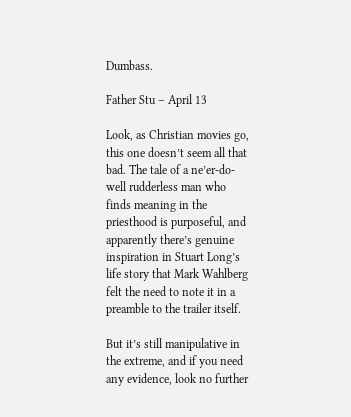Dumbass.

Father Stu – April 13

Look, as Christian movies go, this one doesn’t seem all that bad. The tale of a ne’er-do-well rudderless man who finds meaning in the priesthood is purposeful, and apparently there’s genuine inspiration in Stuart Long’s life story that Mark Wahlberg felt the need to note it in a preamble to the trailer itself.

But it’s still manipulative in the extreme, and if you need any evidence, look no further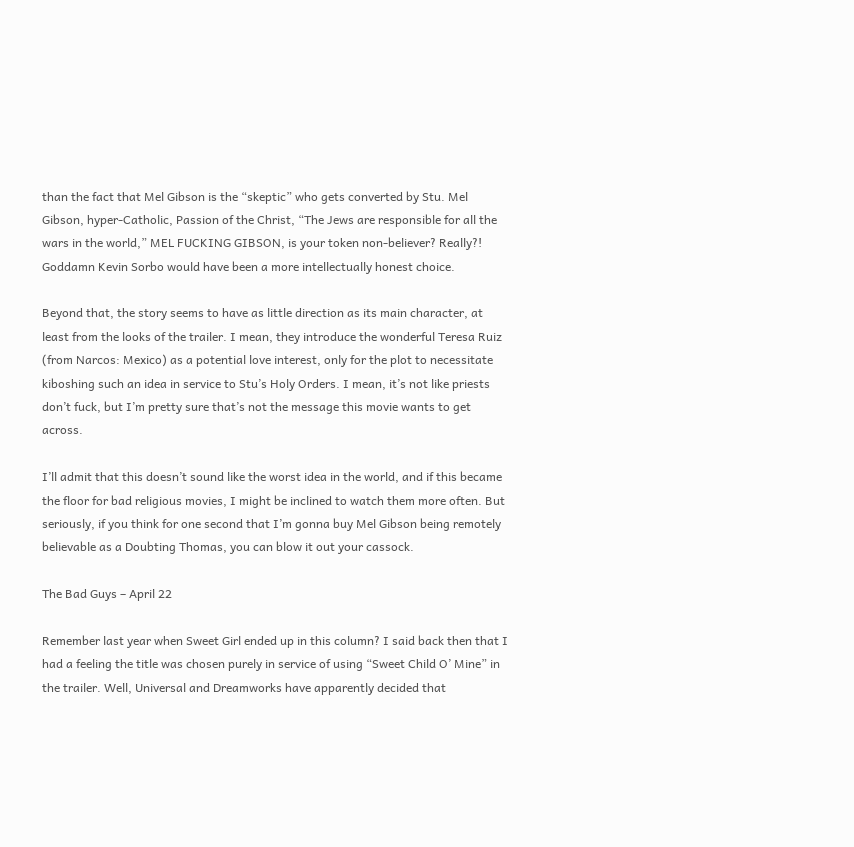than the fact that Mel Gibson is the “skeptic” who gets converted by Stu. Mel Gibson, hyper-Catholic, Passion of the Christ, “The Jews are responsible for all the wars in the world,” MEL FUCKING GIBSON, is your token non-believer? Really?! Goddamn Kevin Sorbo would have been a more intellectually honest choice.

Beyond that, the story seems to have as little direction as its main character, at least from the looks of the trailer. I mean, they introduce the wonderful Teresa Ruiz (from Narcos: Mexico) as a potential love interest, only for the plot to necessitate kiboshing such an idea in service to Stu’s Holy Orders. I mean, it’s not like priests don’t fuck, but I’m pretty sure that’s not the message this movie wants to get across.

I’ll admit that this doesn’t sound like the worst idea in the world, and if this became the floor for bad religious movies, I might be inclined to watch them more often. But seriously, if you think for one second that I’m gonna buy Mel Gibson being remotely believable as a Doubting Thomas, you can blow it out your cassock.

The Bad Guys – April 22

Remember last year when Sweet Girl ended up in this column? I said back then that I had a feeling the title was chosen purely in service of using “Sweet Child O’ Mine” in the trailer. Well, Universal and Dreamworks have apparently decided that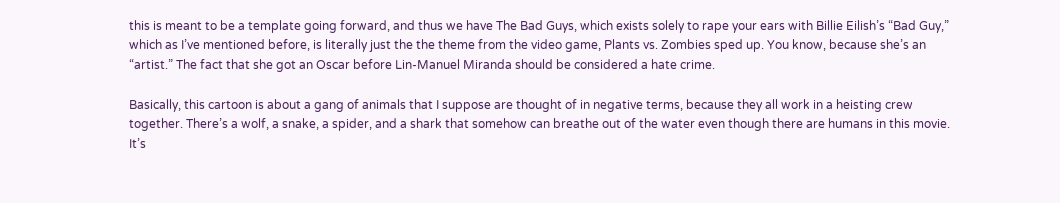this is meant to be a template going forward, and thus we have The Bad Guys, which exists solely to rape your ears with Billie Eilish’s “Bad Guy,” which as I’ve mentioned before, is literally just the the theme from the video game, Plants vs. Zombies sped up. You know, because she’s an “artist.” The fact that she got an Oscar before Lin-Manuel Miranda should be considered a hate crime.

Basically, this cartoon is about a gang of animals that I suppose are thought of in negative terms, because they all work in a heisting crew together. There’s a wolf, a snake, a spider, and a shark that somehow can breathe out of the water even though there are humans in this movie. It’s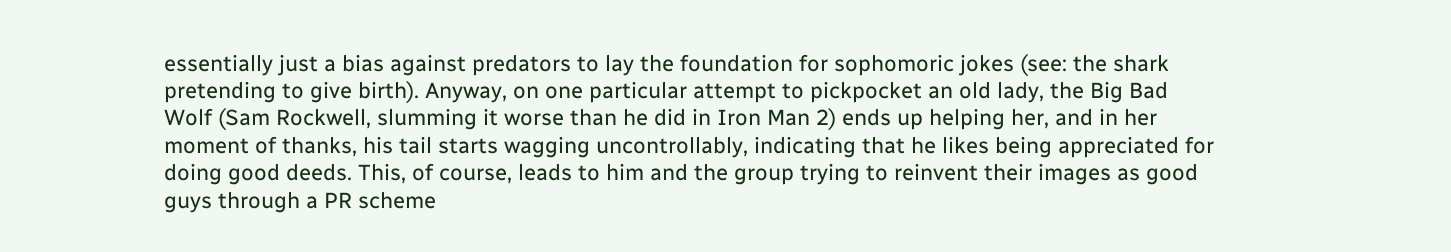essentially just a bias against predators to lay the foundation for sophomoric jokes (see: the shark pretending to give birth). Anyway, on one particular attempt to pickpocket an old lady, the Big Bad Wolf (Sam Rockwell, slumming it worse than he did in Iron Man 2) ends up helping her, and in her moment of thanks, his tail starts wagging uncontrollably, indicating that he likes being appreciated for doing good deeds. This, of course, leads to him and the group trying to reinvent their images as good guys through a PR scheme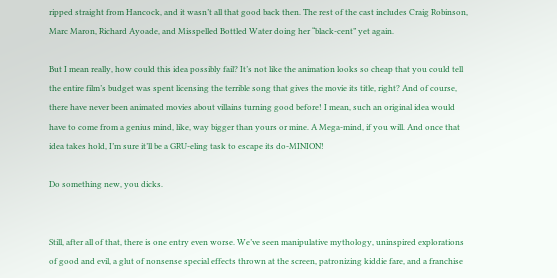ripped straight from Hancock, and it wasn’t all that good back then. The rest of the cast includes Craig Robinson, Marc Maron, Richard Ayoade, and Misspelled Bottled Water doing her “black-cent” yet again.

But I mean really, how could this idea possibly fail? It’s not like the animation looks so cheap that you could tell the entire film’s budget was spent licensing the terrible song that gives the movie its title, right? And of course, there have never been animated movies about villains turning good before! I mean, such an original idea would have to come from a genius mind, like, way bigger than yours or mine. A Mega-mind, if you will. And once that idea takes hold, I’m sure it’ll be a GRU-eling task to escape its do-MINION!

Do something new, you dicks.


Still, after all of that, there is one entry even worse. We’ve seen manipulative mythology, uninspired explorations of good and evil, a glut of nonsense special effects thrown at the screen, patronizing kiddie fare, and a franchise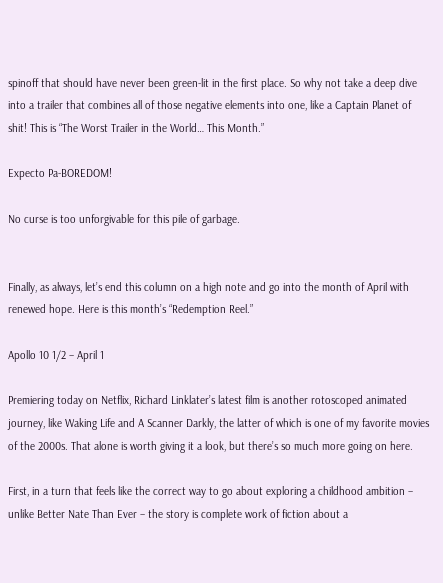spinoff that should have never been green-lit in the first place. So why not take a deep dive into a trailer that combines all of those negative elements into one, like a Captain Planet of shit! This is “The Worst Trailer in the World… This Month.”

Expecto Pa-BOREDOM!

No curse is too unforgivable for this pile of garbage.


Finally, as always, let’s end this column on a high note and go into the month of April with renewed hope. Here is this month’s “Redemption Reel.”

Apollo 10 1/2 – April 1

Premiering today on Netflix, Richard Linklater’s latest film is another rotoscoped animated journey, like Waking Life and A Scanner Darkly, the latter of which is one of my favorite movies of the 2000s. That alone is worth giving it a look, but there’s so much more going on here.

First, in a turn that feels like the correct way to go about exploring a childhood ambition – unlike Better Nate Than Ever – the story is complete work of fiction about a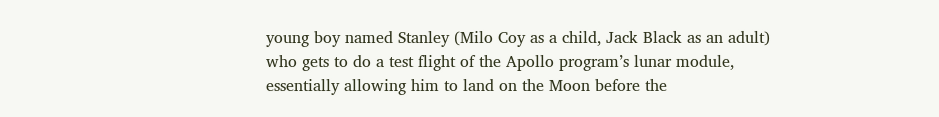young boy named Stanley (Milo Coy as a child, Jack Black as an adult) who gets to do a test flight of the Apollo program’s lunar module, essentially allowing him to land on the Moon before the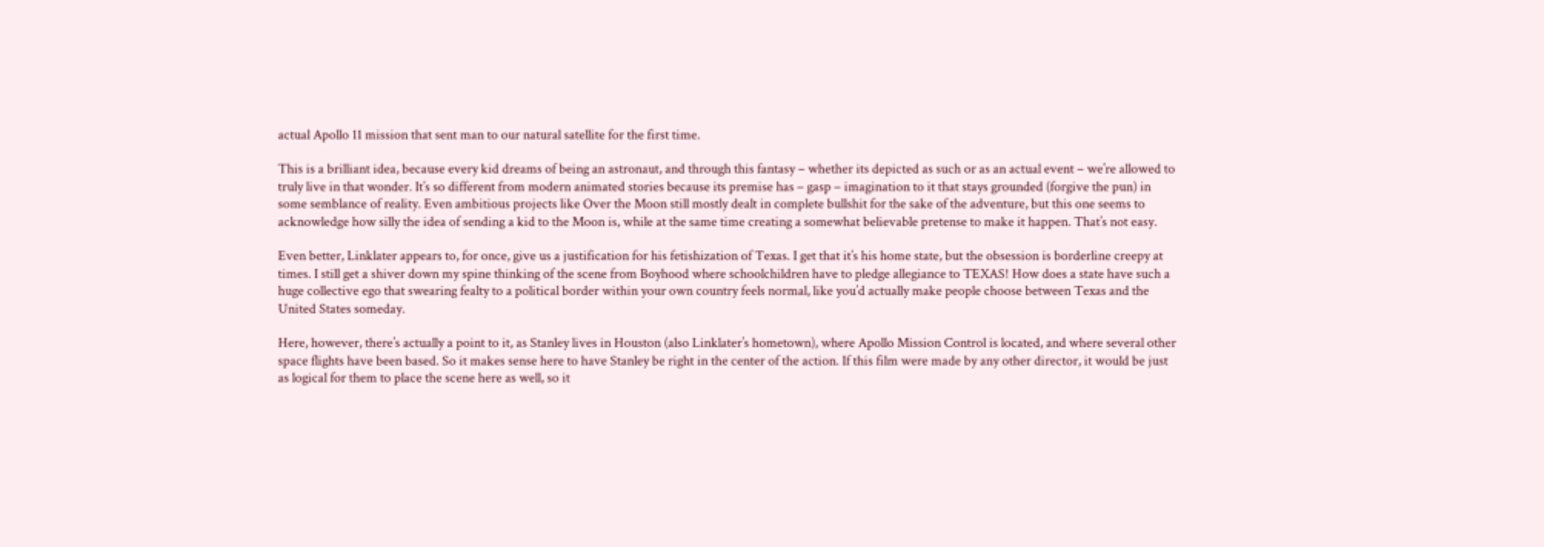actual Apollo 11 mission that sent man to our natural satellite for the first time.

This is a brilliant idea, because every kid dreams of being an astronaut, and through this fantasy – whether its depicted as such or as an actual event – we’re allowed to truly live in that wonder. It’s so different from modern animated stories because its premise has – gasp – imagination to it that stays grounded (forgive the pun) in some semblance of reality. Even ambitious projects like Over the Moon still mostly dealt in complete bullshit for the sake of the adventure, but this one seems to acknowledge how silly the idea of sending a kid to the Moon is, while at the same time creating a somewhat believable pretense to make it happen. That’s not easy.

Even better, Linklater appears to, for once, give us a justification for his fetishization of Texas. I get that it’s his home state, but the obsession is borderline creepy at times. I still get a shiver down my spine thinking of the scene from Boyhood where schoolchildren have to pledge allegiance to TEXAS! How does a state have such a huge collective ego that swearing fealty to a political border within your own country feels normal, like you’d actually make people choose between Texas and the United States someday.

Here, however, there’s actually a point to it, as Stanley lives in Houston (also Linklater’s hometown), where Apollo Mission Control is located, and where several other space flights have been based. So it makes sense here to have Stanley be right in the center of the action. If this film were made by any other director, it would be just as logical for them to place the scene here as well, so it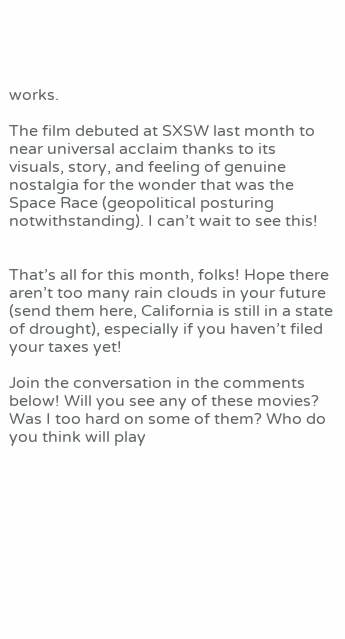works.

The film debuted at SXSW last month to near universal acclaim thanks to its visuals, story, and feeling of genuine nostalgia for the wonder that was the Space Race (geopolitical posturing notwithstanding). I can’t wait to see this!


That’s all for this month, folks! Hope there aren’t too many rain clouds in your future (send them here, California is still in a state of drought), especially if you haven’t filed your taxes yet!

Join the conversation in the comments below! Will you see any of these movies? Was I too hard on some of them? Who do you think will play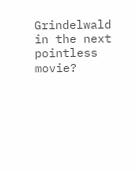Grindelwald in the next pointless movie?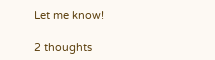Let me know!

2 thoughts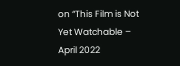on “This Film is Not Yet Watchable – April 2022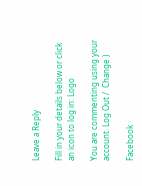Leave a Reply

Fill in your details below or click an icon to log in: Logo

You are commenting using your account. Log Out /  Change )

Facebook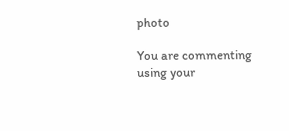photo

You are commenting using your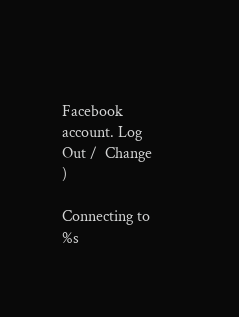Facebook account. Log Out /  Change )

Connecting to %s